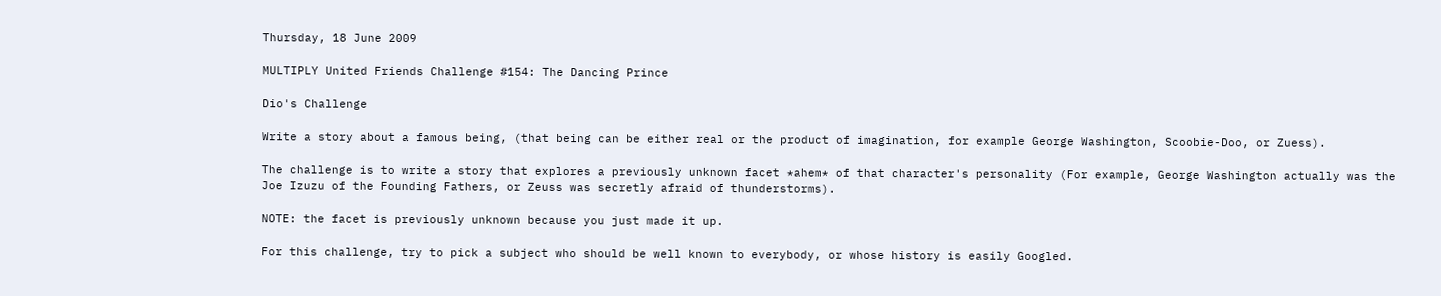Thursday, 18 June 2009

MULTIPLY United Friends Challenge #154: The Dancing Prince

Dio's Challenge

Write a story about a famous being, (that being can be either real or the product of imagination, for example George Washington, Scoobie-Doo, or Zuess).

The challenge is to write a story that explores a previously unknown facet *ahem* of that character's personality (For example, George Washington actually was the Joe Izuzu of the Founding Fathers, or Zeuss was secretly afraid of thunderstorms).

NOTE: the facet is previously unknown because you just made it up.

For this challenge, try to pick a subject who should be well known to everybody, or whose history is easily Googled.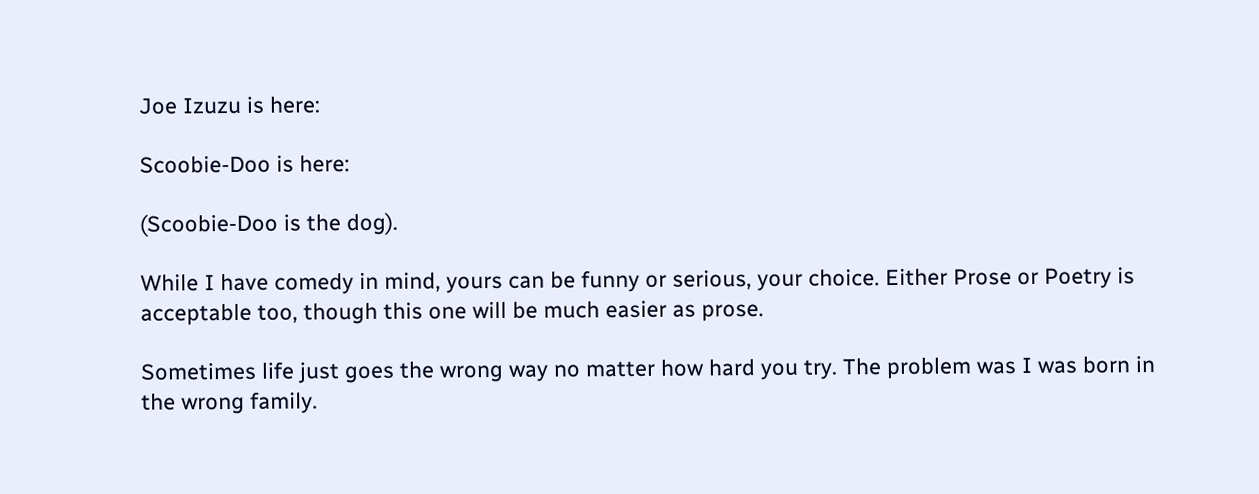Joe Izuzu is here:

Scoobie-Doo is here:

(Scoobie-Doo is the dog).

While I have comedy in mind, yours can be funny or serious, your choice. Either Prose or Poetry is acceptable too, though this one will be much easier as prose.

Sometimes life just goes the wrong way no matter how hard you try. The problem was I was born in the wrong family.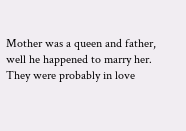Mother was a queen and father, well he happened to marry her. They were probably in love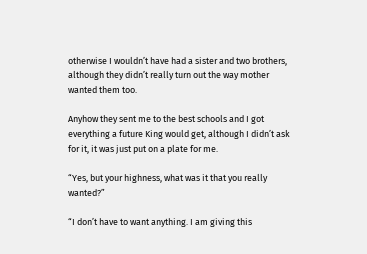otherwise I wouldn’t have had a sister and two brothers, although they didn’t really turn out the way mother wanted them too.

Anyhow they sent me to the best schools and I got everything a future King would get, although I didn’t ask for it, it was just put on a plate for me.

“Yes, but your highness, what was it that you really wanted?”

“I don’t have to want anything. I am giving this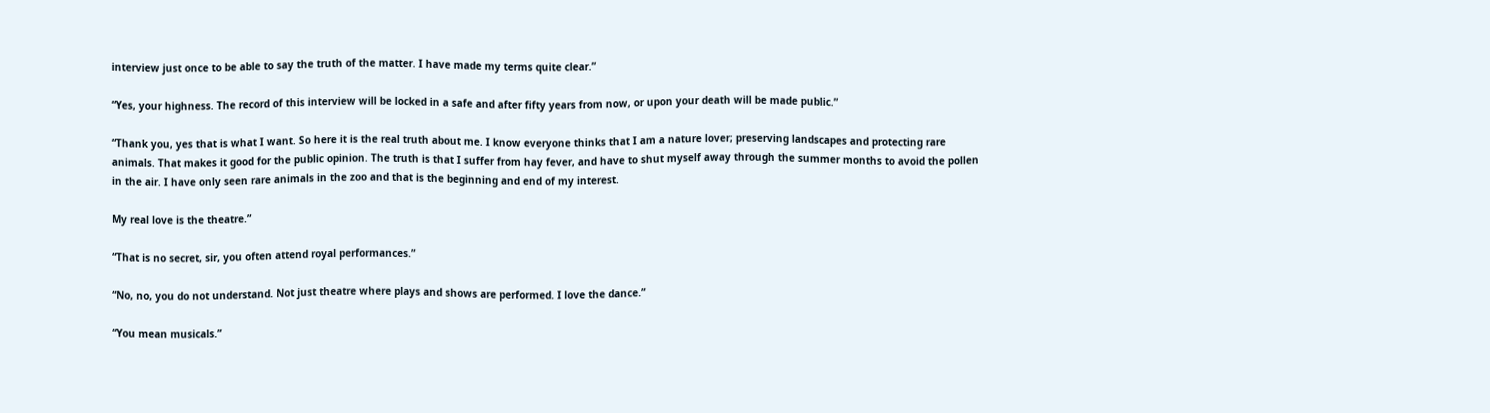interview just once to be able to say the truth of the matter. I have made my terms quite clear.”

“Yes, your highness. The record of this interview will be locked in a safe and after fifty years from now, or upon your death will be made public.”

“Thank you, yes that is what I want. So here it is the real truth about me. I know everyone thinks that I am a nature lover; preserving landscapes and protecting rare animals. That makes it good for the public opinion. The truth is that I suffer from hay fever, and have to shut myself away through the summer months to avoid the pollen in the air. I have only seen rare animals in the zoo and that is the beginning and end of my interest.

My real love is the theatre.”

“That is no secret, sir, you often attend royal performances.”

“No, no, you do not understand. Not just theatre where plays and shows are performed. I love the dance.”

“You mean musicals.”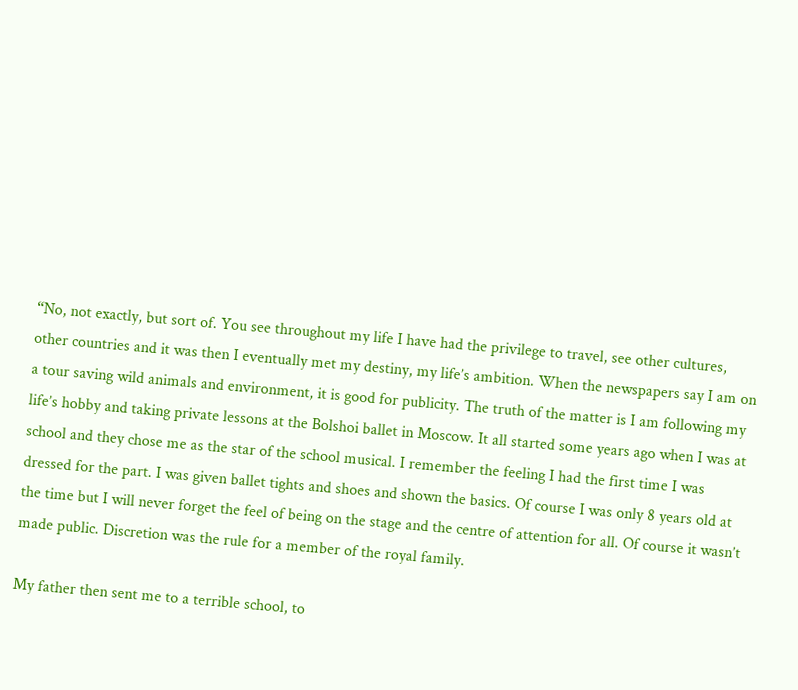“No, not exactly, but sort of. You see throughout my life I have had the privilege to travel, see other cultures, other countries and it was then I eventually met my destiny, my life’s ambition. When the newspapers say I am on a tour saving wild animals and environment, it is good for publicity. The truth of the matter is I am following my life’s hobby and taking private lessons at the Bolshoi ballet in Moscow. It all started some years ago when I was at school and they chose me as the star of the school musical. I remember the feeling I had the first time I was dressed for the part. I was given ballet tights and shoes and shown the basics. Of course I was only 8 years old at the time but I will never forget the feel of being on the stage and the centre of attention for all. Of course it wasn’t made public. Discretion was the rule for a member of the royal family.

My father then sent me to a terrible school, to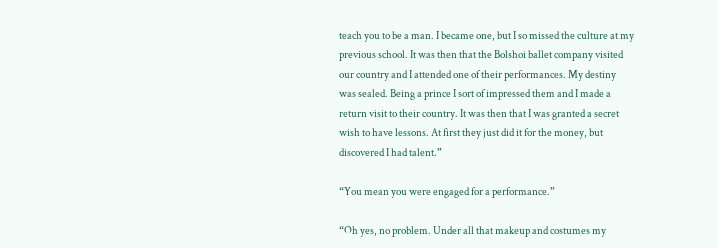teach you to be a man. I became one, but I so missed the culture at my previous school. It was then that the Bolshoi ballet company visited our country and I attended one of their performances. My destiny was sealed. Being a prince I sort of impressed them and I made a return visit to their country. It was then that I was granted a secret wish to have lessons. At first they just did it for the money, but discovered I had talent.”

“You mean you were engaged for a performance.”

“Oh yes, no problem. Under all that makeup and costumes my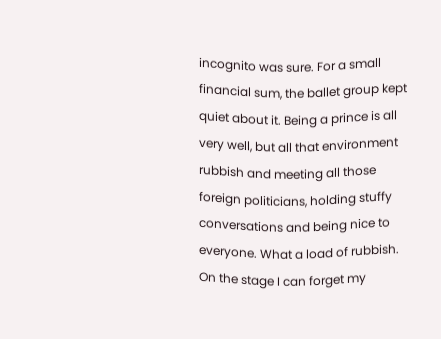incognito was sure. For a small financial sum, the ballet group kept quiet about it. Being a prince is all very well, but all that environment rubbish and meeting all those foreign politicians, holding stuffy conversations and being nice to everyone. What a load of rubbish. On the stage I can forget my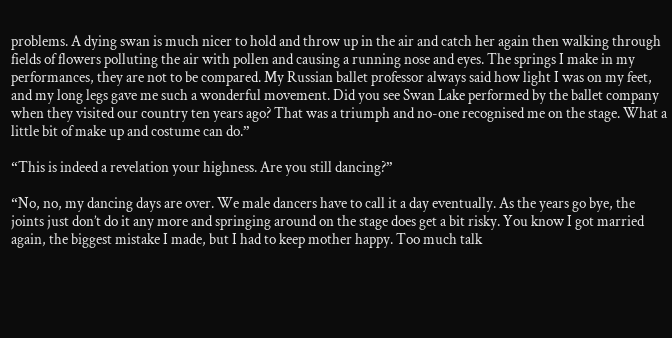problems. A dying swan is much nicer to hold and throw up in the air and catch her again then walking through fields of flowers polluting the air with pollen and causing a running nose and eyes. The springs I make in my performances, they are not to be compared. My Russian ballet professor always said how light I was on my feet, and my long legs gave me such a wonderful movement. Did you see Swan Lake performed by the ballet company when they visited our country ten years ago? That was a triumph and no-one recognised me on the stage. What a little bit of make up and costume can do.”

“This is indeed a revelation your highness. Are you still dancing?”

“No, no, my dancing days are over. We male dancers have to call it a day eventually. As the years go bye, the joints just don’t do it any more and springing around on the stage does get a bit risky. You know I got married again, the biggest mistake I made, but I had to keep mother happy. Too much talk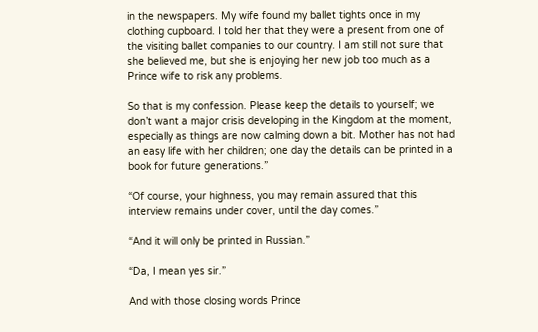in the newspapers. My wife found my ballet tights once in my clothing cupboard. I told her that they were a present from one of the visiting ballet companies to our country. I am still not sure that she believed me, but she is enjoying her new job too much as a Prince wife to risk any problems.

So that is my confession. Please keep the details to yourself; we don’t want a major crisis developing in the Kingdom at the moment, especially as things are now calming down a bit. Mother has not had an easy life with her children; one day the details can be printed in a book for future generations.”

“Of course, your highness, you may remain assured that this interview remains under cover, until the day comes.”

“And it will only be printed in Russian.”

“Da, I mean yes sir.”

And with those closing words Prince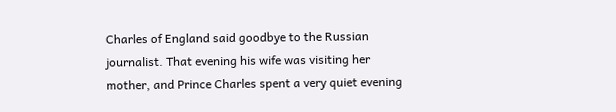Charles of England said goodbye to the Russian journalist. That evening his wife was visiting her mother, and Prince Charles spent a very quiet evening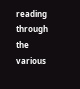reading through the various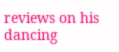reviews on his dancing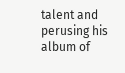talent and perusing his album of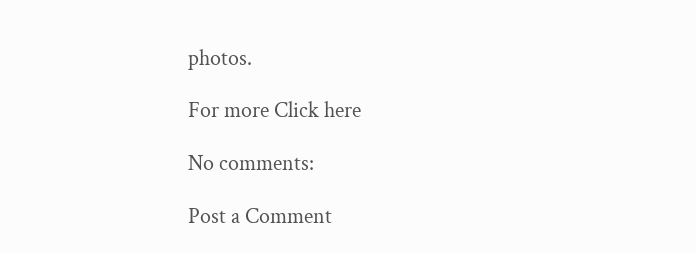photos.

For more Click here

No comments:

Post a Comment